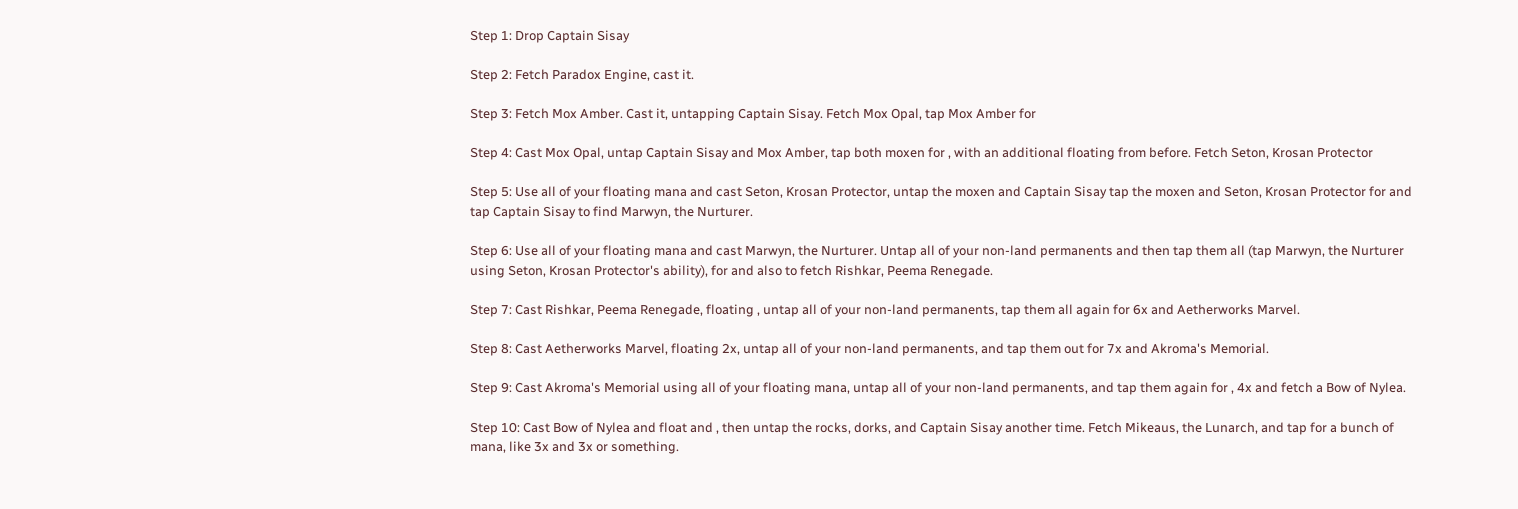Step 1: Drop Captain Sisay

Step 2: Fetch Paradox Engine, cast it.

Step 3: Fetch Mox Amber. Cast it, untapping Captain Sisay. Fetch Mox Opal, tap Mox Amber for

Step 4: Cast Mox Opal, untap Captain Sisay and Mox Amber, tap both moxen for , with an additional floating from before. Fetch Seton, Krosan Protector

Step 5: Use all of your floating mana and cast Seton, Krosan Protector, untap the moxen and Captain Sisay tap the moxen and Seton, Krosan Protector for and tap Captain Sisay to find Marwyn, the Nurturer.

Step 6: Use all of your floating mana and cast Marwyn, the Nurturer. Untap all of your non-land permanents and then tap them all (tap Marwyn, the Nurturer using Seton, Krosan Protector's ability), for and also to fetch Rishkar, Peema Renegade.

Step 7: Cast Rishkar, Peema Renegade, floating , untap all of your non-land permanents, tap them all again for 6x and Aetherworks Marvel.

Step 8: Cast Aetherworks Marvel, floating 2x, untap all of your non-land permanents, and tap them out for 7x and Akroma's Memorial.

Step 9: Cast Akroma's Memorial using all of your floating mana, untap all of your non-land permanents, and tap them again for , 4x and fetch a Bow of Nylea.

Step 10: Cast Bow of Nylea and float and , then untap the rocks, dorks, and Captain Sisay another time. Fetch Mikeaus, the Lunarch, and tap for a bunch of mana, like 3x and 3x or something.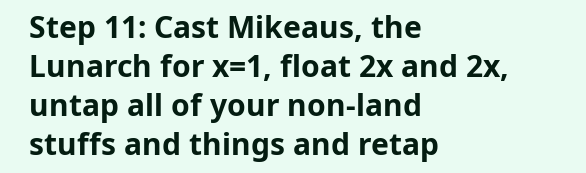Step 11: Cast Mikeaus, the Lunarch for x=1, float 2x and 2x, untap all of your non-land stuffs and things and retap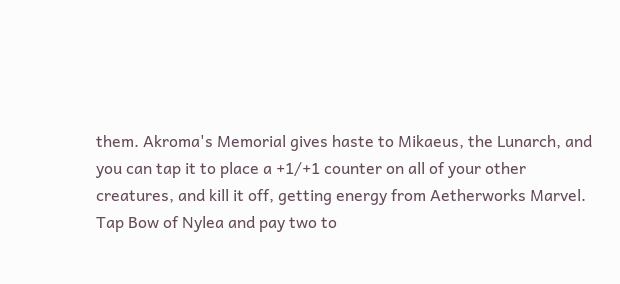them. Akroma's Memorial gives haste to Mikaeus, the Lunarch, and you can tap it to place a +1/+1 counter on all of your other creatures, and kill it off, getting energy from Aetherworks Marvel. Tap Bow of Nylea and pay two to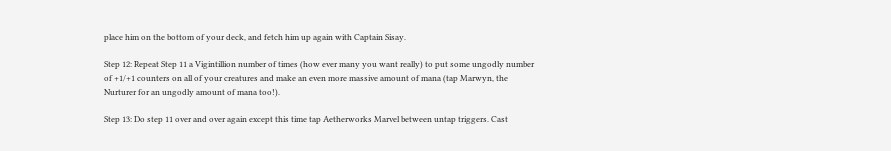place him on the bottom of your deck, and fetch him up again with Captain Sisay.

Step 12: Repeat Step 11 a Vigintillion number of times (how ever many you want really) to put some ungodly number of +1/+1 counters on all of your creatures and make an even more massive amount of mana (tap Marwyn, the Nurturer for an ungodly amount of mana too!).

Step 13: Do step 11 over and over again except this time tap Aetherworks Marvel between untap triggers. Cast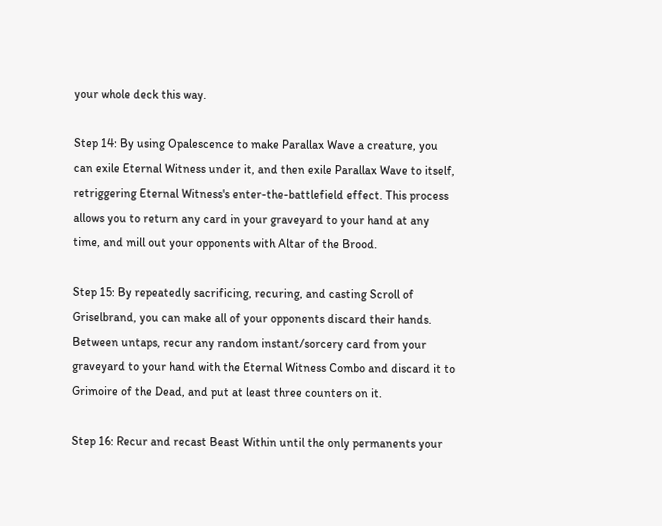your whole deck this way.

Step 14: By using Opalescence to make Parallax Wave a creature, you can exile Eternal Witness under it, and then exile Parallax Wave to itself, retriggering Eternal Witness's enter-the-battlefield effect. This process allows you to return any card in your graveyard to your hand at any time, and mill out your opponents with Altar of the Brood.

Step 15: By repeatedly sacrificing, recuring, and casting Scroll of Griselbrand, you can make all of your opponents discard their hands. Between untaps, recur any random instant/sorcery card from your graveyard to your hand with the Eternal Witness Combo and discard it to Grimoire of the Dead, and put at least three counters on it.

Step 16: Recur and recast Beast Within until the only permanents your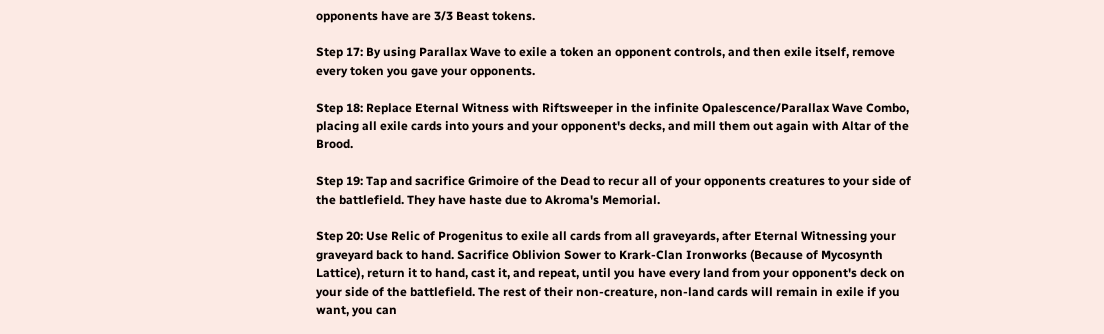opponents have are 3/3 Beast tokens.

Step 17: By using Parallax Wave to exile a token an opponent controls, and then exile itself, remove every token you gave your opponents.

Step 18: Replace Eternal Witness with Riftsweeper in the infinite Opalescence/Parallax Wave Combo, placing all exile cards into yours and your opponent's decks, and mill them out again with Altar of the Brood.

Step 19: Tap and sacrifice Grimoire of the Dead to recur all of your opponents creatures to your side of the battlefield. They have haste due to Akroma's Memorial.

Step 20: Use Relic of Progenitus to exile all cards from all graveyards, after Eternal Witnessing your graveyard back to hand. Sacrifice Oblivion Sower to Krark-Clan Ironworks (Because of Mycosynth Lattice), return it to hand, cast it, and repeat, until you have every land from your opponent's deck on your side of the battlefield. The rest of their non-creature, non-land cards will remain in exile if you want, you can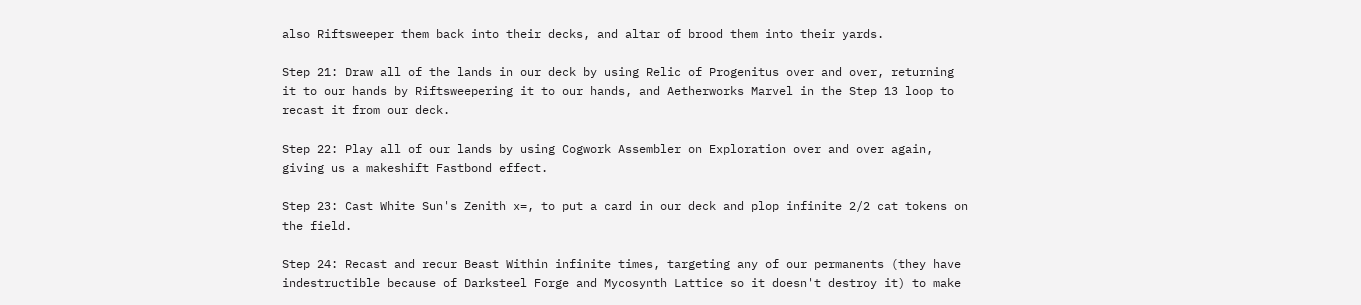also Riftsweeper them back into their decks, and altar of brood them into their yards.

Step 21: Draw all of the lands in our deck by using Relic of Progenitus over and over, returning it to our hands by Riftsweepering it to our hands, and Aetherworks Marvel in the Step 13 loop to recast it from our deck.

Step 22: Play all of our lands by using Cogwork Assembler on Exploration over and over again, giving us a makeshift Fastbond effect.

Step 23: Cast White Sun's Zenith x=, to put a card in our deck and plop infinite 2/2 cat tokens on the field.

Step 24: Recast and recur Beast Within infinite times, targeting any of our permanents (they have indestructible because of Darksteel Forge and Mycosynth Lattice so it doesn't destroy it) to make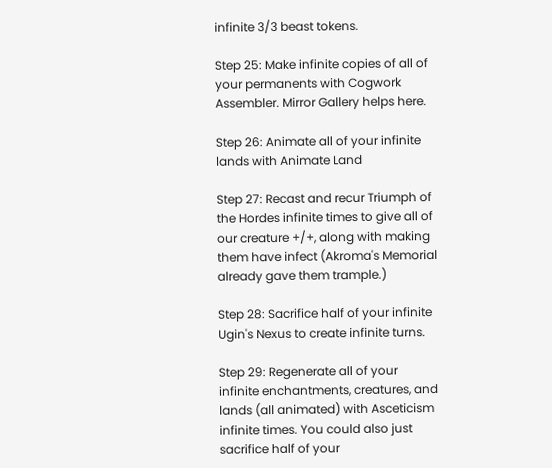infinite 3/3 beast tokens.

Step 25: Make infinite copies of all of your permanents with Cogwork Assembler. Mirror Gallery helps here.

Step 26: Animate all of your infinite lands with Animate Land

Step 27: Recast and recur Triumph of the Hordes infinite times to give all of our creature +/+, along with making them have infect (Akroma's Memorial already gave them trample.)

Step 28: Sacrifice half of your infinite Ugin's Nexus to create infinite turns.

Step 29: Regenerate all of your infinite enchantments, creatures, and lands (all animated) with Asceticism infinite times. You could also just sacrifice half of your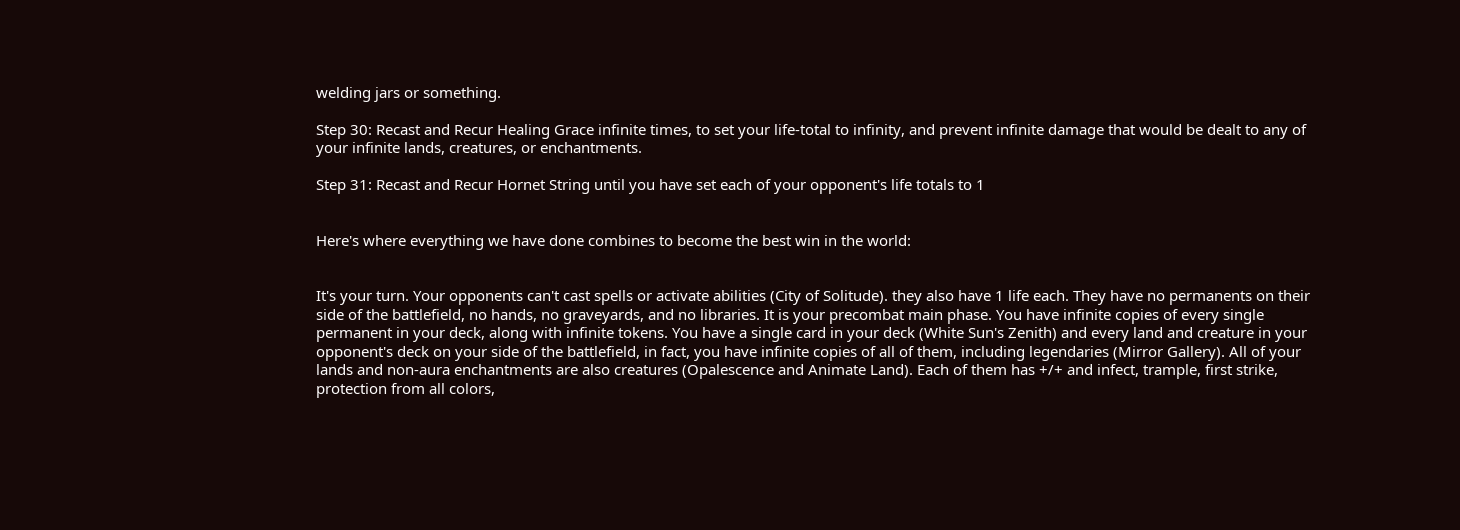welding jars or something.

Step 30: Recast and Recur Healing Grace infinite times, to set your life-total to infinity, and prevent infinite damage that would be dealt to any of your infinite lands, creatures, or enchantments.

Step 31: Recast and Recur Hornet String until you have set each of your opponent's life totals to 1


Here's where everything we have done combines to become the best win in the world:


It's your turn. Your opponents can't cast spells or activate abilities (City of Solitude). they also have 1 life each. They have no permanents on their side of the battlefield, no hands, no graveyards, and no libraries. It is your precombat main phase. You have infinite copies of every single permanent in your deck, along with infinite tokens. You have a single card in your deck (White Sun's Zenith) and every land and creature in your opponent's deck on your side of the battlefield, in fact, you have infinite copies of all of them, including legendaries (Mirror Gallery). All of your lands and non-aura enchantments are also creatures (Opalescence and Animate Land). Each of them has +/+ and infect, trample, first strike, protection from all colors,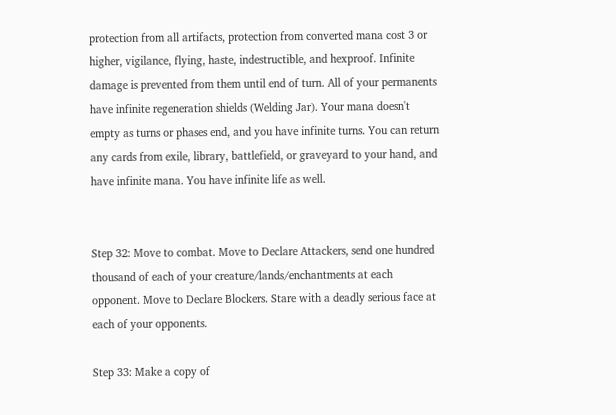protection from all artifacts, protection from converted mana cost 3 or higher, vigilance, flying, haste, indestructible, and hexproof. Infinite damage is prevented from them until end of turn. All of your permanents have infinite regeneration shields (Welding Jar). Your mana doesn't empty as turns or phases end, and you have infinite turns. You can return any cards from exile, library, battlefield, or graveyard to your hand, and have infinite mana. You have infinite life as well.


Step 32: Move to combat. Move to Declare Attackers, send one hundred thousand of each of your creature/lands/enchantments at each opponent. Move to Declare Blockers. Stare with a deadly serious face at each of your opponents.

Step 33: Make a copy of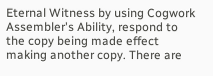Eternal Witness by using Cogwork Assembler's Ability, respond to the copy being made effect making another copy. There are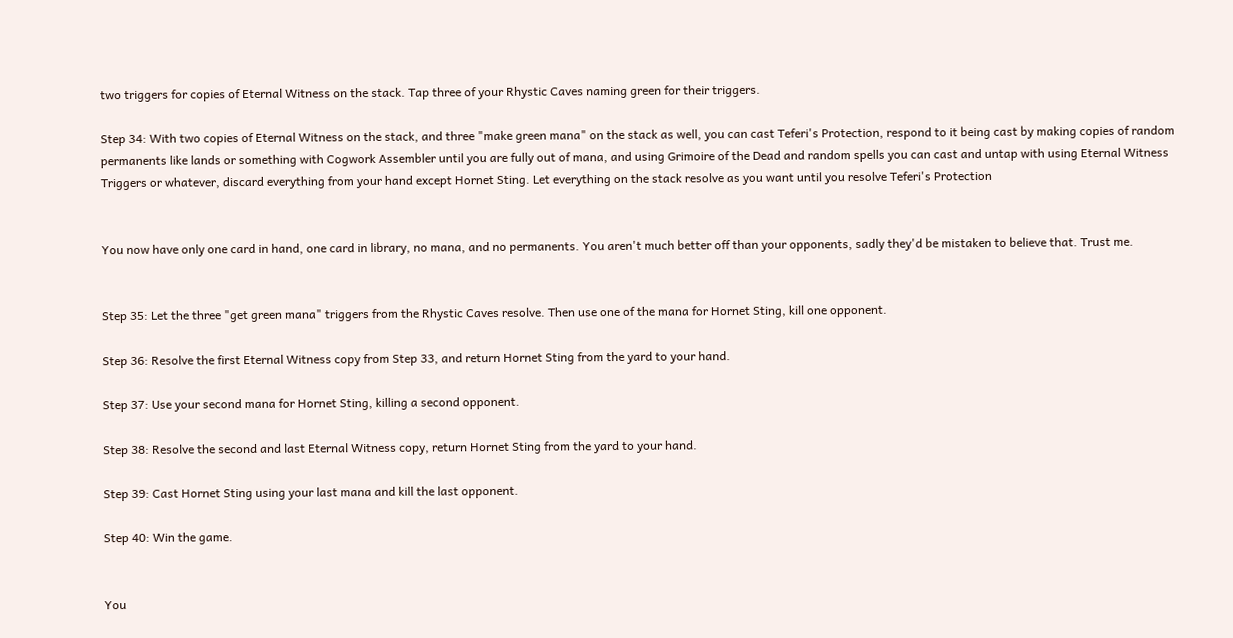two triggers for copies of Eternal Witness on the stack. Tap three of your Rhystic Caves naming green for their triggers.

Step 34: With two copies of Eternal Witness on the stack, and three "make green mana" on the stack as well, you can cast Teferi's Protection, respond to it being cast by making copies of random permanents like lands or something with Cogwork Assembler until you are fully out of mana, and using Grimoire of the Dead and random spells you can cast and untap with using Eternal Witness Triggers or whatever, discard everything from your hand except Hornet Sting. Let everything on the stack resolve as you want until you resolve Teferi's Protection


You now have only one card in hand, one card in library, no mana, and no permanents. You aren't much better off than your opponents, sadly they'd be mistaken to believe that. Trust me.


Step 35: Let the three "get green mana" triggers from the Rhystic Caves resolve. Then use one of the mana for Hornet Sting, kill one opponent.

Step 36: Resolve the first Eternal Witness copy from Step 33, and return Hornet Sting from the yard to your hand.

Step 37: Use your second mana for Hornet Sting, killing a second opponent.

Step 38: Resolve the second and last Eternal Witness copy, return Hornet Sting from the yard to your hand.

Step 39: Cast Hornet Sting using your last mana and kill the last opponent.

Step 40: Win the game.


You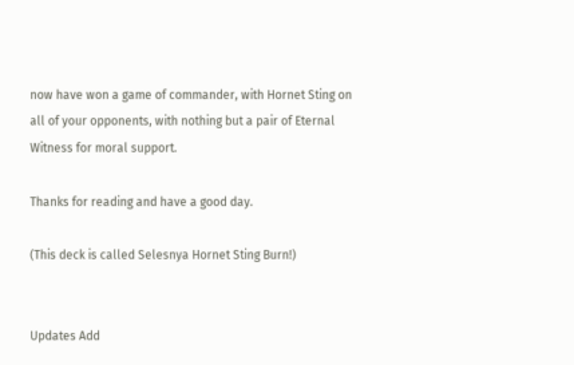now have won a game of commander, with Hornet Sting on all of your opponents, with nothing but a pair of Eternal Witness for moral support.

Thanks for reading and have a good day.

(This deck is called Selesnya Hornet Sting Burn!)


Updates Add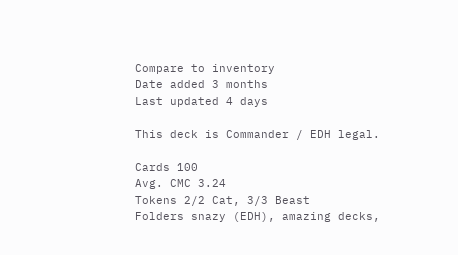Compare to inventory
Date added 3 months
Last updated 4 days

This deck is Commander / EDH legal.

Cards 100
Avg. CMC 3.24
Tokens 2/2 Cat, 3/3 Beast
Folders snazy (EDH), amazing decks,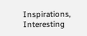Inspirations, Interesting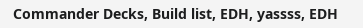Commander Decks, Build list, EDH, yassss, EDH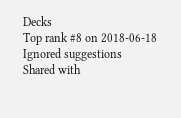Decks
Top rank #8 on 2018-06-18
Ignored suggestions
Shared with